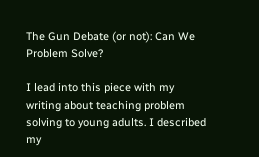The Gun Debate (or not): Can We Problem Solve?

I lead into this piece with my writing about teaching problem solving to young adults. I described my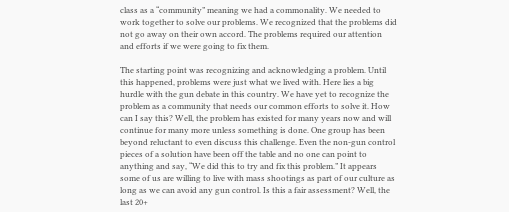class as a “community” meaning we had a commonality. We needed to work together to solve our problems. We recognized that the problems did not go away on their own accord. The problems required our attention and efforts if we were going to fix them.

The starting point was recognizing and acknowledging a problem. Until this happened, problems were just what we lived with. Here lies a big hurdle with the gun debate in this country. We have yet to recognize the problem as a community that needs our common efforts to solve it. How can I say this? Well, the problem has existed for many years now and will continue for many more unless something is done. One group has been beyond reluctant to even discuss this challenge. Even the non-gun control pieces of a solution have been off the table and no one can point to anything and say, “We did this to try and fix this problem.” It appears some of us are willing to live with mass shootings as part of our culture as long as we can avoid any gun control. Is this a fair assessment? Well, the last 20+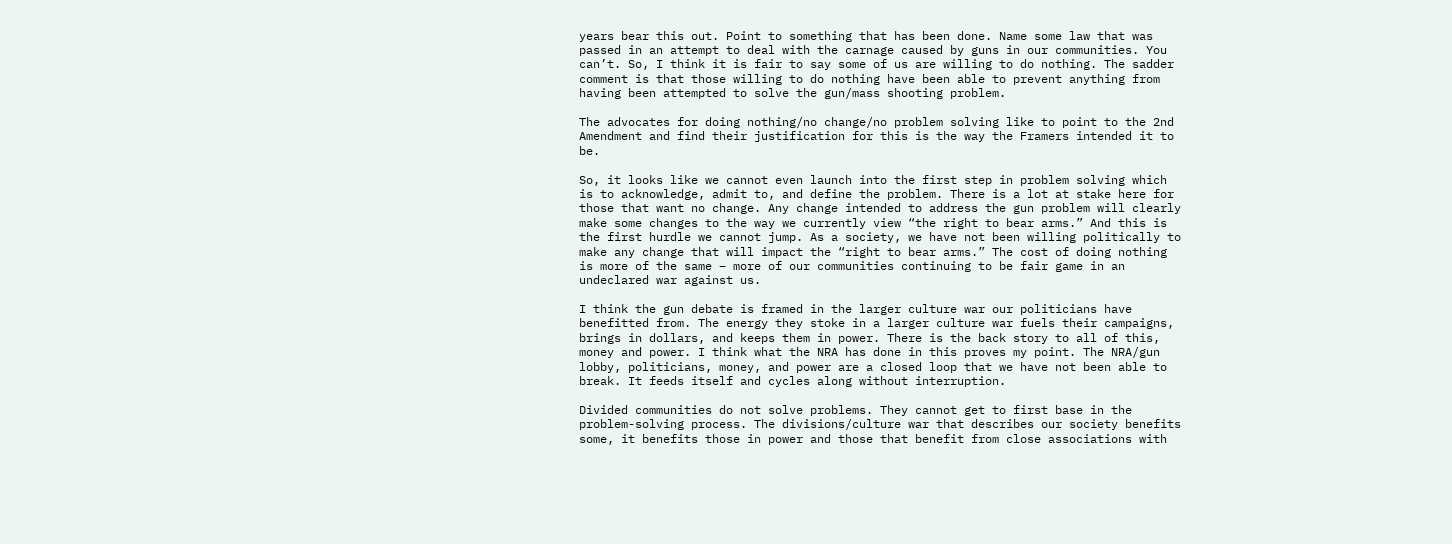years bear this out. Point to something that has been done. Name some law that was passed in an attempt to deal with the carnage caused by guns in our communities. You can’t. So, I think it is fair to say some of us are willing to do nothing. The sadder comment is that those willing to do nothing have been able to prevent anything from having been attempted to solve the gun/mass shooting problem.

The advocates for doing nothing/no change/no problem solving like to point to the 2nd Amendment and find their justification for this is the way the Framers intended it to be.

So, it looks like we cannot even launch into the first step in problem solving which is to acknowledge, admit to, and define the problem. There is a lot at stake here for those that want no change. Any change intended to address the gun problem will clearly make some changes to the way we currently view “the right to bear arms.” And this is the first hurdle we cannot jump. As a society, we have not been willing politically to make any change that will impact the “right to bear arms.” The cost of doing nothing is more of the same – more of our communities continuing to be fair game in an undeclared war against us.

I think the gun debate is framed in the larger culture war our politicians have benefitted from. The energy they stoke in a larger culture war fuels their campaigns, brings in dollars, and keeps them in power. There is the back story to all of this, money and power. I think what the NRA has done in this proves my point. The NRA/gun lobby, politicians, money, and power are a closed loop that we have not been able to break. It feeds itself and cycles along without interruption.

Divided communities do not solve problems. They cannot get to first base in the problem-solving process. The divisions/culture war that describes our society benefits some, it benefits those in power and those that benefit from close associations with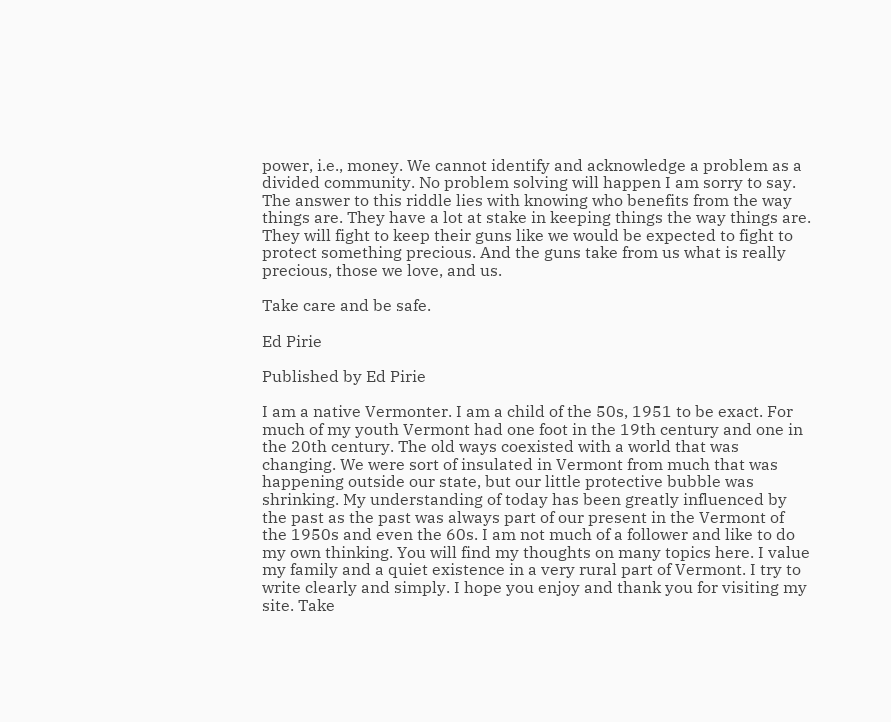power, i.e., money. We cannot identify and acknowledge a problem as a divided community. No problem solving will happen I am sorry to say. The answer to this riddle lies with knowing who benefits from the way things are. They have a lot at stake in keeping things the way things are. They will fight to keep their guns like we would be expected to fight to protect something precious. And the guns take from us what is really precious, those we love, and us.

Take care and be safe.

Ed Pirie

Published by Ed Pirie

I am a native Vermonter. I am a child of the 50s, 1951 to be exact. For much of my youth Vermont had one foot in the 19th century and one in the 20th century. The old ways coexisted with a world that was changing. We were sort of insulated in Vermont from much that was happening outside our state, but our little protective bubble was shrinking. My understanding of today has been greatly influenced by the past as the past was always part of our present in the Vermont of the 1950s and even the 60s. I am not much of a follower and like to do my own thinking. You will find my thoughts on many topics here. I value my family and a quiet existence in a very rural part of Vermont. I try to write clearly and simply. I hope you enjoy and thank you for visiting my site. Take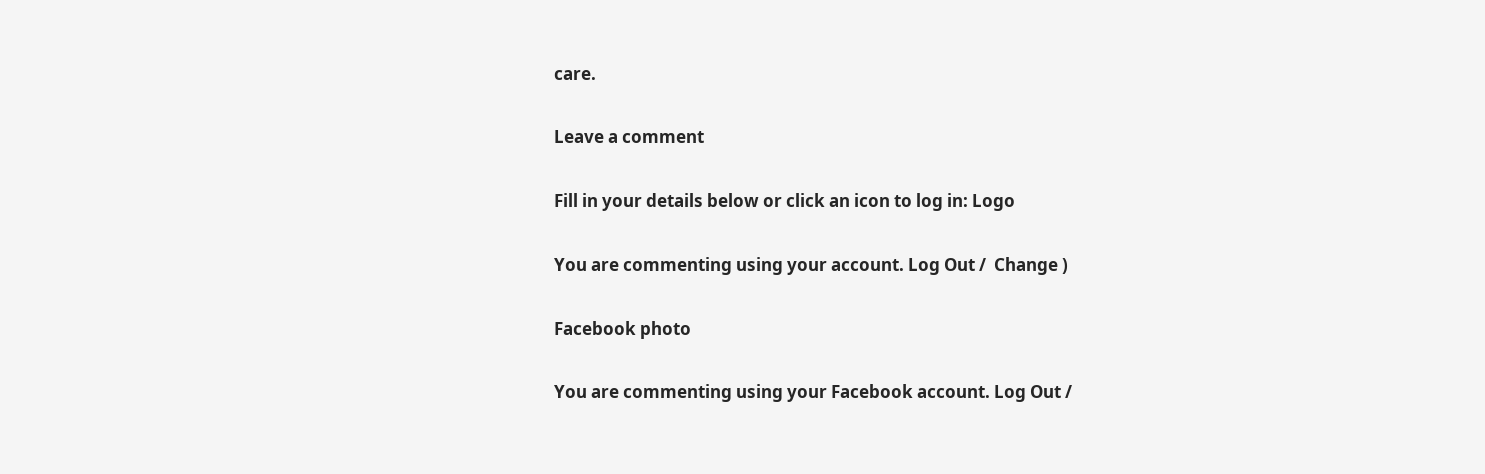care.

Leave a comment

Fill in your details below or click an icon to log in: Logo

You are commenting using your account. Log Out /  Change )

Facebook photo

You are commenting using your Facebook account. Log Out /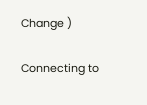Change )

Connecting to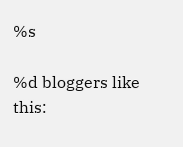%s

%d bloggers like this: